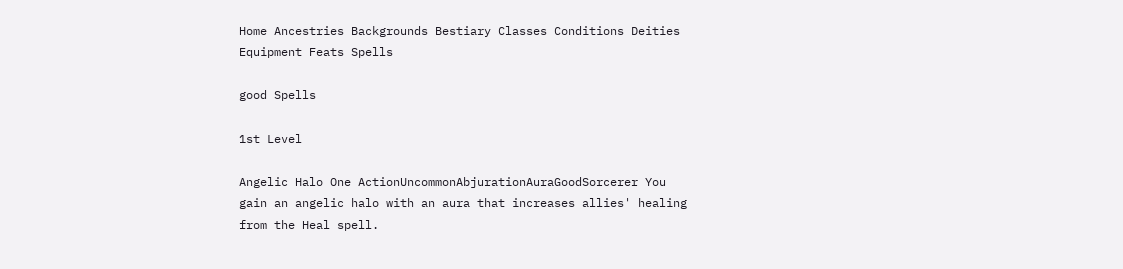Home Ancestries Backgrounds Bestiary Classes Conditions Deities Equipment Feats Spells

good Spells

1st Level

Angelic Halo One ActionUncommonAbjurationAuraGoodSorcerer You gain an angelic halo with an aura that increases allies' healing from the Heal spell.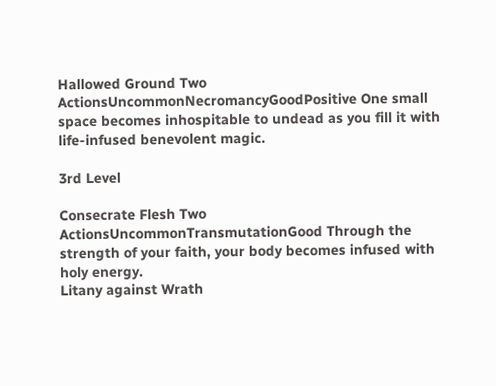Hallowed Ground Two ActionsUncommonNecromancyGoodPositive One small space becomes inhospitable to undead as you fill it with life-infused benevolent magic.

3rd Level

Consecrate Flesh Two ActionsUncommonTransmutationGood Through the strength of your faith, your body becomes infused with holy energy.
Litany against Wrath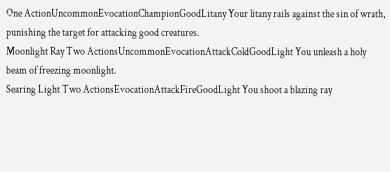One ActionUncommonEvocationChampionGoodLitany Your litany rails against the sin of wrath, punishing the target for attacking good creatures.
Moonlight Ray Two ActionsUncommonEvocationAttackColdGoodLight You unleash a holy beam of freezing moonlight.
Searing Light Two ActionsEvocationAttackFireGoodLight You shoot a blazing ray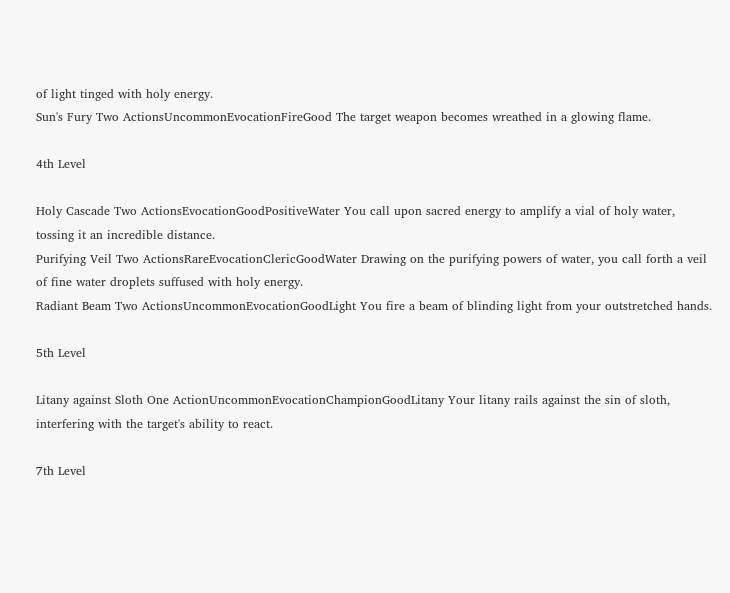of light tinged with holy energy.
Sun's Fury Two ActionsUncommonEvocationFireGood The target weapon becomes wreathed in a glowing flame.

4th Level

Holy Cascade Two ActionsEvocationGoodPositiveWater You call upon sacred energy to amplify a vial of holy water, tossing it an incredible distance.
Purifying Veil Two ActionsRareEvocationClericGoodWater Drawing on the purifying powers of water, you call forth a veil of fine water droplets suffused with holy energy.
Radiant Beam Two ActionsUncommonEvocationGoodLight You fire a beam of blinding light from your outstretched hands.

5th Level

Litany against Sloth One ActionUncommonEvocationChampionGoodLitany Your litany rails against the sin of sloth, interfering with the target's ability to react.

7th Level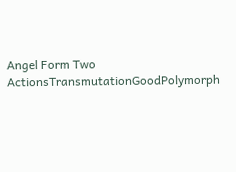Angel Form Two ActionsTransmutationGoodPolymorph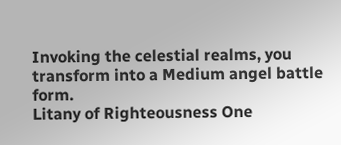Invoking the celestial realms, you transform into a Medium angel battle form.
Litany of Righteousness One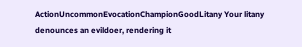ActionUncommonEvocationChampionGoodLitany Your litany denounces an evildoer, rendering it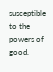susceptible to the powers of good.